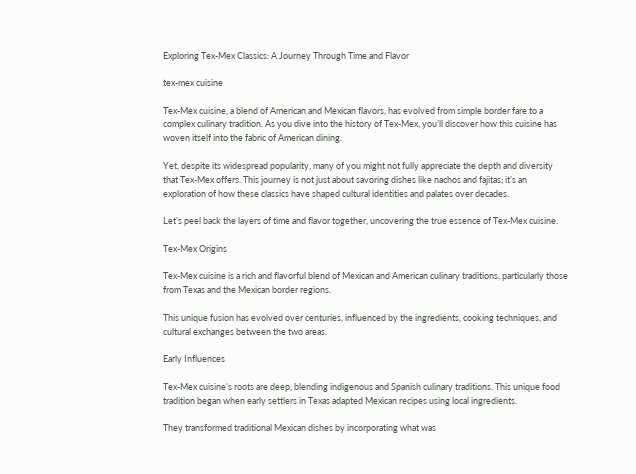Exploring Tex-Mex Classics: A Journey Through Time and Flavor

tex-mex cuisine

Tex-Mex cuisine, a blend of American and Mexican flavors, has evolved from simple border fare to a complex culinary tradition. As you dive into the history of Tex-Mex, you’ll discover how this cuisine has woven itself into the fabric of American dining.

Yet, despite its widespread popularity, many of you might not fully appreciate the depth and diversity that Tex-Mex offers. This journey is not just about savoring dishes like nachos and fajitas; it’s an exploration of how these classics have shaped cultural identities and palates over decades.

Let’s peel back the layers of time and flavor together, uncovering the true essence of Tex-Mex cuisine.

Tex-Mex Origins

Tex-Mex cuisine is a rich and flavorful blend of Mexican and American culinary traditions, particularly those from Texas and the Mexican border regions.

This unique fusion has evolved over centuries, influenced by the ingredients, cooking techniques, and cultural exchanges between the two areas.

Early Influences

Tex-Mex cuisine’s roots are deep, blending indigenous and Spanish culinary traditions. This unique food tradition began when early settlers in Texas adapted Mexican recipes using local ingredients.

They transformed traditional Mexican dishes by incorporating what was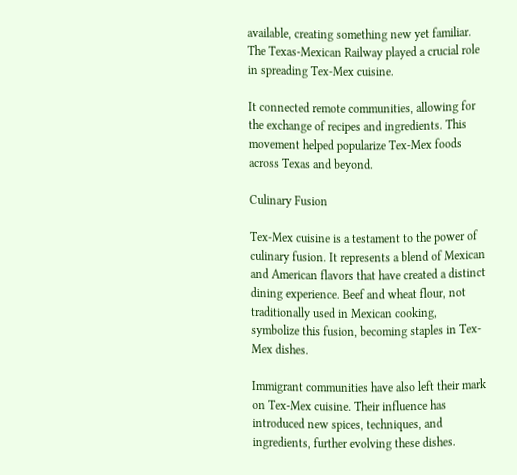available, creating something new yet familiar. The Texas-Mexican Railway played a crucial role in spreading Tex-Mex cuisine.

It connected remote communities, allowing for the exchange of recipes and ingredients. This movement helped popularize Tex-Mex foods across Texas and beyond.

Culinary Fusion

Tex-Mex cuisine is a testament to the power of culinary fusion. It represents a blend of Mexican and American flavors that have created a distinct dining experience. Beef and wheat flour, not traditionally used in Mexican cooking, symbolize this fusion, becoming staples in Tex-Mex dishes.

Immigrant communities have also left their mark on Tex-Mex cuisine. Their influence has introduced new spices, techniques, and ingredients, further evolving these dishes.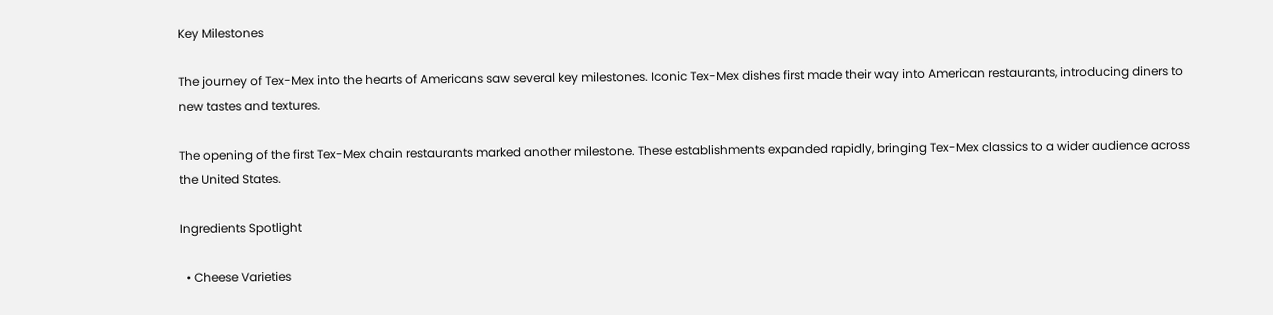Key Milestones

The journey of Tex-Mex into the hearts of Americans saw several key milestones. Iconic Tex-Mex dishes first made their way into American restaurants, introducing diners to new tastes and textures.

The opening of the first Tex-Mex chain restaurants marked another milestone. These establishments expanded rapidly, bringing Tex-Mex classics to a wider audience across the United States.

Ingredients Spotlight

  • Cheese Varieties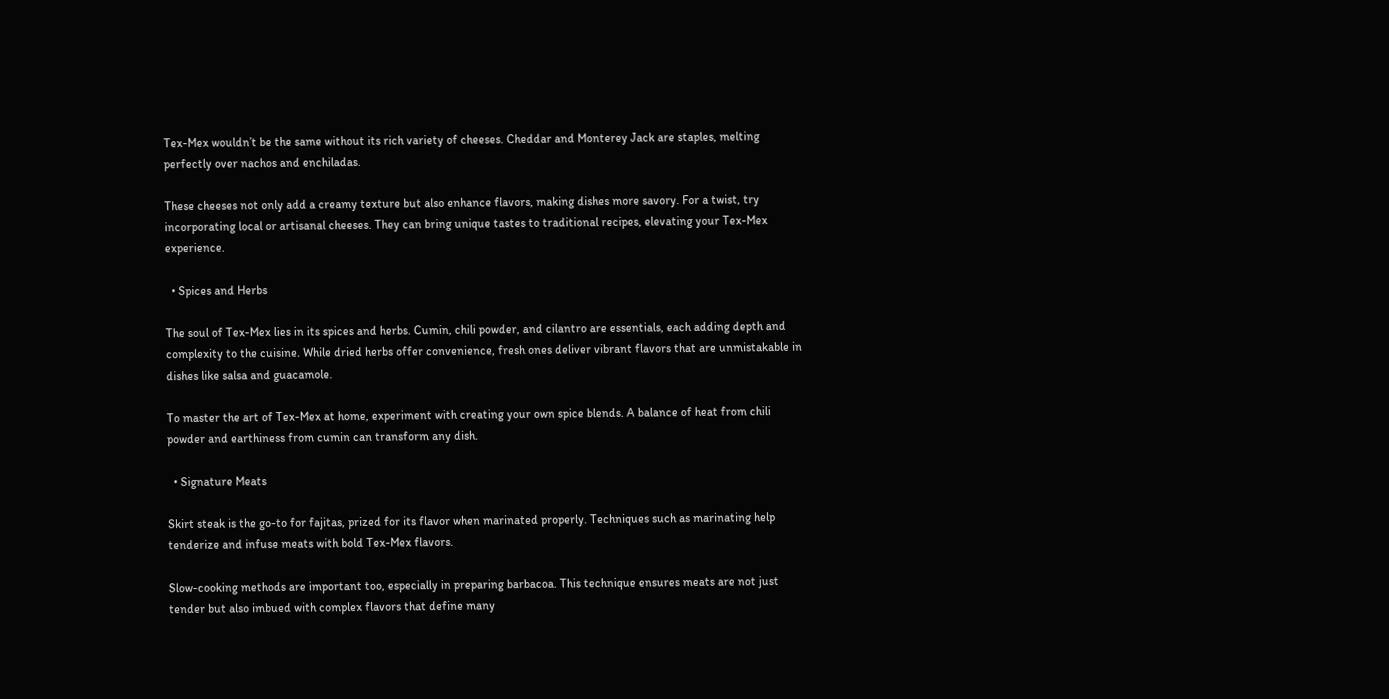Tex-Mex wouldn’t be the same without its rich variety of cheeses. Cheddar and Monterey Jack are staples, melting perfectly over nachos and enchiladas.

These cheeses not only add a creamy texture but also enhance flavors, making dishes more savory. For a twist, try incorporating local or artisanal cheeses. They can bring unique tastes to traditional recipes, elevating your Tex-Mex experience.

  • Spices and Herbs

The soul of Tex-Mex lies in its spices and herbs. Cumin, chili powder, and cilantro are essentials, each adding depth and complexity to the cuisine. While dried herbs offer convenience, fresh ones deliver vibrant flavors that are unmistakable in dishes like salsa and guacamole.

To master the art of Tex-Mex at home, experiment with creating your own spice blends. A balance of heat from chili powder and earthiness from cumin can transform any dish.

  • Signature Meats

Skirt steak is the go-to for fajitas, prized for its flavor when marinated properly. Techniques such as marinating help tenderize and infuse meats with bold Tex-Mex flavors.

Slow-cooking methods are important too, especially in preparing barbacoa. This technique ensures meats are not just tender but also imbued with complex flavors that define many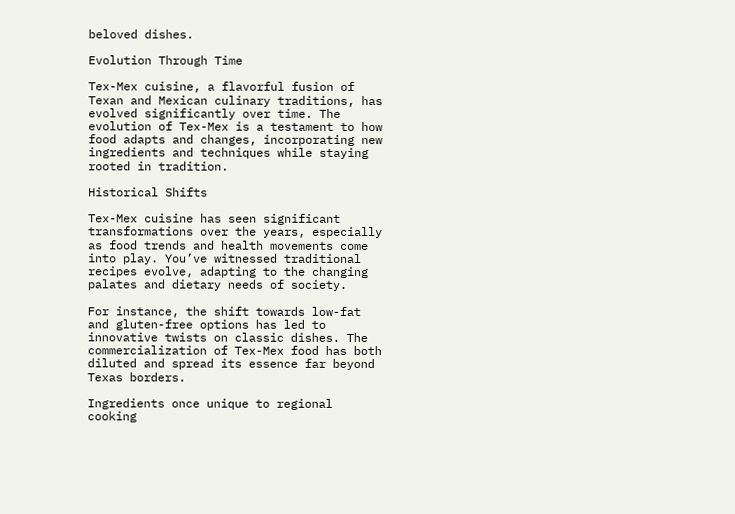beloved dishes.

Evolution Through Time

Tex-Mex cuisine, a flavorful fusion of Texan and Mexican culinary traditions, has evolved significantly over time. The evolution of Tex-Mex is a testament to how food adapts and changes, incorporating new ingredients and techniques while staying rooted in tradition.

Historical Shifts

Tex-Mex cuisine has seen significant transformations over the years, especially as food trends and health movements come into play. You’ve witnessed traditional recipes evolve, adapting to the changing palates and dietary needs of society.

For instance, the shift towards low-fat and gluten-free options has led to innovative twists on classic dishes. The commercialization of Tex-Mex food has both diluted and spread its essence far beyond Texas borders.

Ingredients once unique to regional cooking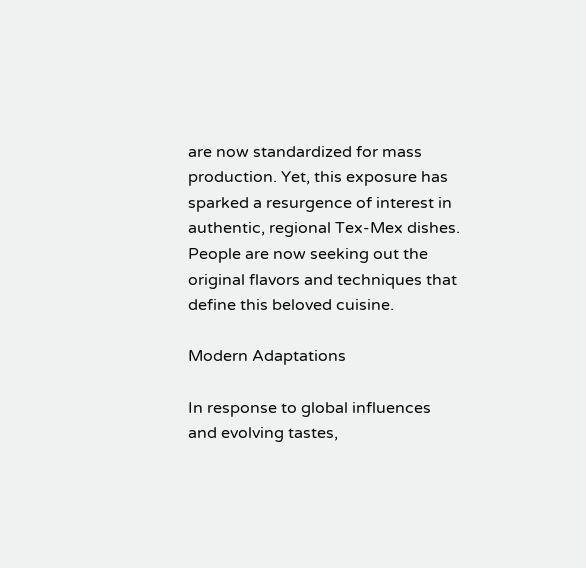are now standardized for mass production. Yet, this exposure has sparked a resurgence of interest in authentic, regional Tex-Mex dishes. People are now seeking out the original flavors and techniques that define this beloved cuisine.

Modern Adaptations

In response to global influences and evolving tastes,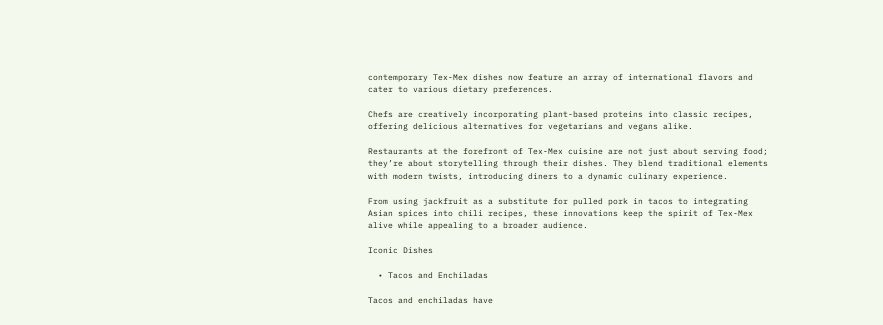contemporary Tex-Mex dishes now feature an array of international flavors and cater to various dietary preferences.

Chefs are creatively incorporating plant-based proteins into classic recipes, offering delicious alternatives for vegetarians and vegans alike.

Restaurants at the forefront of Tex-Mex cuisine are not just about serving food; they’re about storytelling through their dishes. They blend traditional elements with modern twists, introducing diners to a dynamic culinary experience.

From using jackfruit as a substitute for pulled pork in tacos to integrating Asian spices into chili recipes, these innovations keep the spirit of Tex-Mex alive while appealing to a broader audience.

Iconic Dishes

  • Tacos and Enchiladas

Tacos and enchiladas have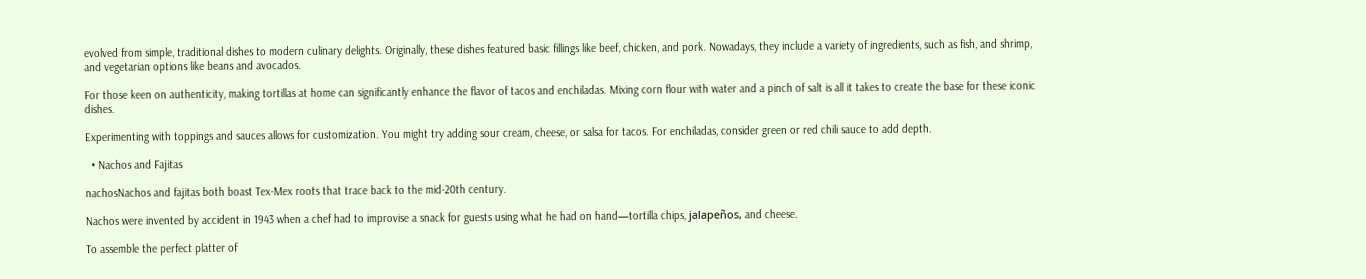evolved from simple, traditional dishes to modern culinary delights. Originally, these dishes featured basic fillings like beef, chicken, and pork. Nowadays, they include a variety of ingredients, such as fish, and shrimp, and vegetarian options like beans and avocados.

For those keen on authenticity, making tortillas at home can significantly enhance the flavor of tacos and enchiladas. Mixing corn flour with water and a pinch of salt is all it takes to create the base for these iconic dishes.

Experimenting with toppings and sauces allows for customization. You might try adding sour cream, cheese, or salsa for tacos. For enchiladas, consider green or red chili sauce to add depth.

  • Nachos and Fajitas

nachosNachos and fajitas both boast Tex-Mex roots that trace back to the mid-20th century.

Nachos were invented by accident in 1943 when a chef had to improvise a snack for guests using what he had on hand—tortilla chips, jalapeños, and cheese.

To assemble the perfect platter of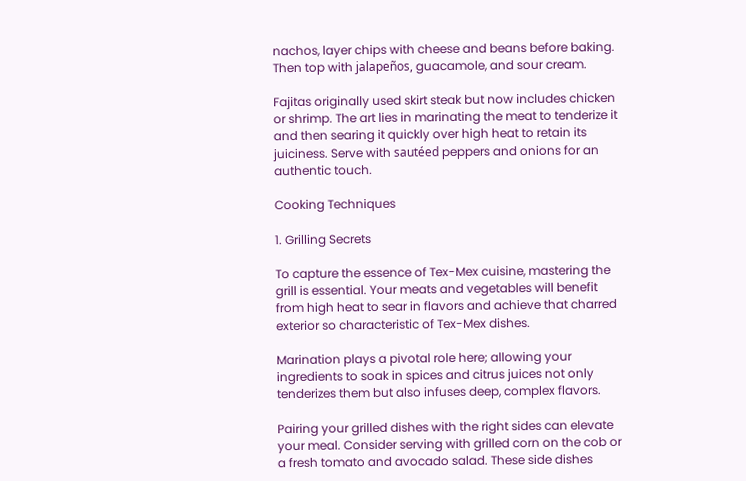nachos, layer chips with cheese and beans before baking. Then top with jalapeños, guacamole, and sour cream.

Fajitas originally used skirt steak but now includes chicken or shrimp. The art lies in marinating the meat to tenderize it and then searing it quickly over high heat to retain its juiciness. Serve with sautéed peppers and onions for an authentic touch.

Cooking Techniques

1. Grilling Secrets

To capture the essence of Tex-Mex cuisine, mastering the grill is essential. Your meats and vegetables will benefit from high heat to sear in flavors and achieve that charred exterior so characteristic of Tex-Mex dishes.

Marination plays a pivotal role here; allowing your ingredients to soak in spices and citrus juices not only tenderizes them but also infuses deep, complex flavors.

Pairing your grilled dishes with the right sides can elevate your meal. Consider serving with grilled corn on the cob or a fresh tomato and avocado salad. These side dishes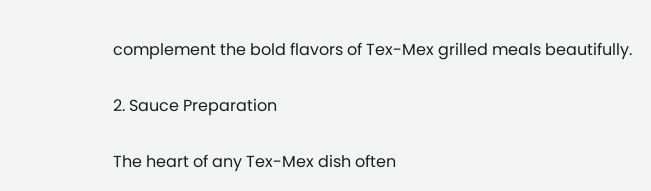complement the bold flavors of Tex-Mex grilled meals beautifully.

2. Sauce Preparation

The heart of any Tex-Mex dish often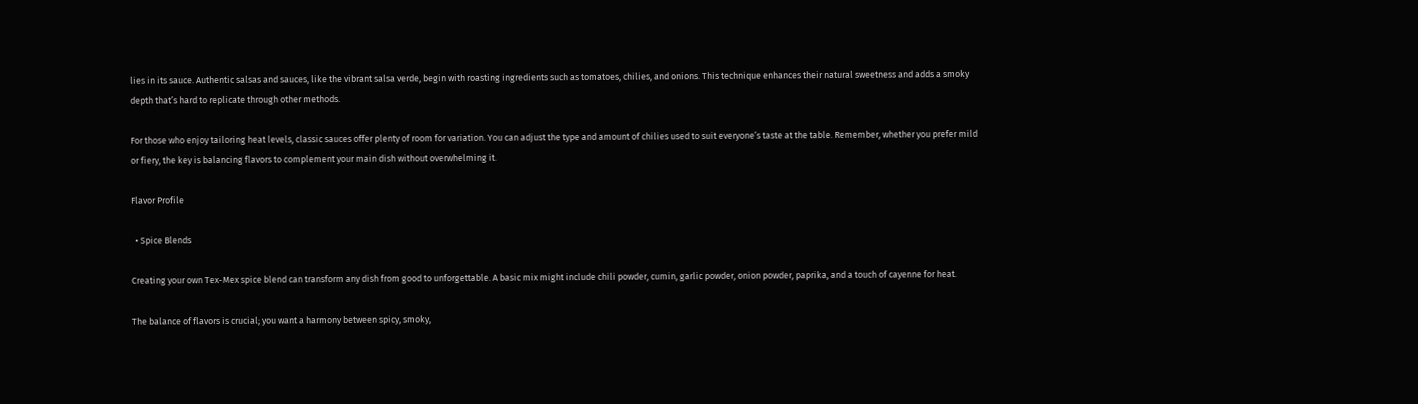lies in its sauce. Authentic salsas and sauces, like the vibrant salsa verde, begin with roasting ingredients such as tomatoes, chilies, and onions. This technique enhances their natural sweetness and adds a smoky depth that’s hard to replicate through other methods.

For those who enjoy tailoring heat levels, classic sauces offer plenty of room for variation. You can adjust the type and amount of chilies used to suit everyone’s taste at the table. Remember, whether you prefer mild or fiery, the key is balancing flavors to complement your main dish without overwhelming it.

Flavor Profile

  • Spice Blends

Creating your own Tex-Mex spice blend can transform any dish from good to unforgettable. A basic mix might include chili powder, cumin, garlic powder, onion powder, paprika, and a touch of cayenne for heat.

The balance of flavors is crucial; you want a harmony between spicy, smoky,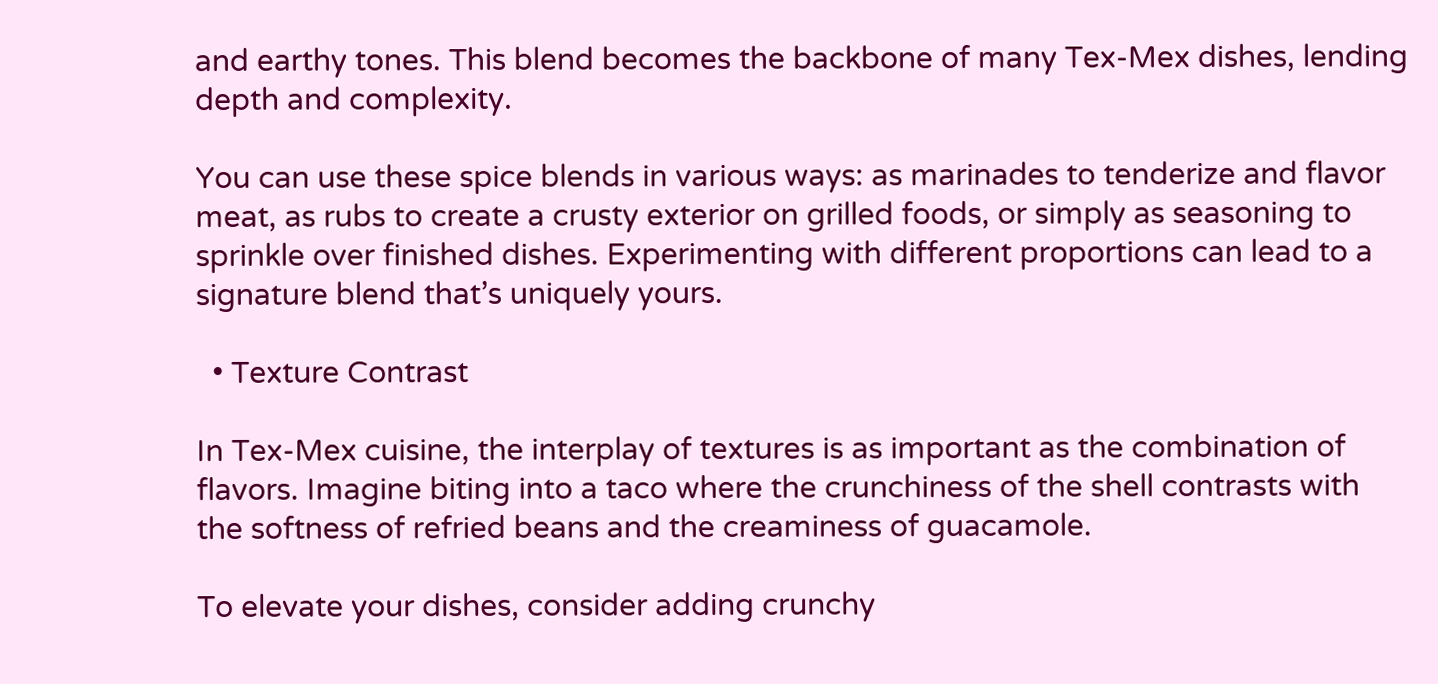and earthy tones. This blend becomes the backbone of many Tex-Mex dishes, lending depth and complexity.

You can use these spice blends in various ways: as marinades to tenderize and flavor meat, as rubs to create a crusty exterior on grilled foods, or simply as seasoning to sprinkle over finished dishes. Experimenting with different proportions can lead to a signature blend that’s uniquely yours.

  • Texture Contrast

In Tex-Mex cuisine, the interplay of textures is as important as the combination of flavors. Imagine biting into a taco where the crunchiness of the shell contrasts with the softness of refried beans and the creaminess of guacamole.

To elevate your dishes, consider adding crunchy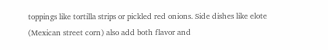toppings like tortilla strips or pickled red onions. Side dishes like elote (Mexican street corn) also add both flavor and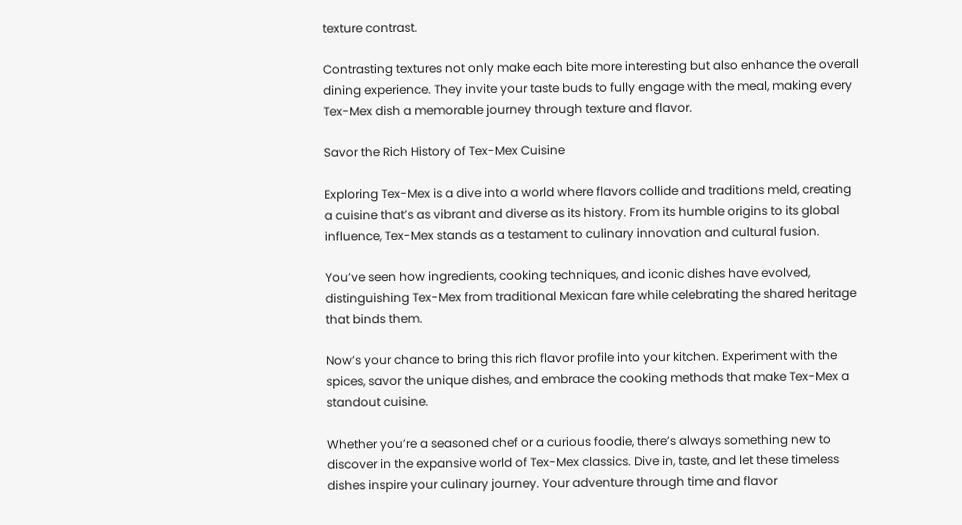texture contrast.

Contrasting textures not only make each bite more interesting but also enhance the overall dining experience. They invite your taste buds to fully engage with the meal, making every Tex-Mex dish a memorable journey through texture and flavor.

Savor the Rich History of Tex-Mex Cuisine

Exploring Tex-Mex is a dive into a world where flavors collide and traditions meld, creating a cuisine that’s as vibrant and diverse as its history. From its humble origins to its global influence, Tex-Mex stands as a testament to culinary innovation and cultural fusion.

You’ve seen how ingredients, cooking techniques, and iconic dishes have evolved, distinguishing Tex-Mex from traditional Mexican fare while celebrating the shared heritage that binds them.

Now’s your chance to bring this rich flavor profile into your kitchen. Experiment with the spices, savor the unique dishes, and embrace the cooking methods that make Tex-Mex a standout cuisine.

Whether you’re a seasoned chef or a curious foodie, there’s always something new to discover in the expansive world of Tex-Mex classics. Dive in, taste, and let these timeless dishes inspire your culinary journey. Your adventure through time and flavor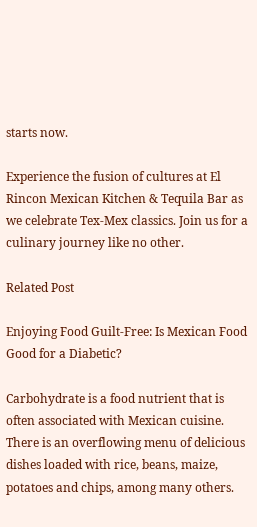starts now.

Experience the fusion of cultures at El Rincon Mexican Kitchen & Tequila Bar as we celebrate Tex-Mex classics. Join us for a culinary journey like no other.

Related Post

Enjoying Food Guilt-Free: Is Mexican Food Good for a Diabetic?

Carbohydrate is a food nutrient that is often associated with Mexican cuisine. There is an overflowing menu of delicious dishes loaded with rice, beans, maize, potatoes and chips, among many others.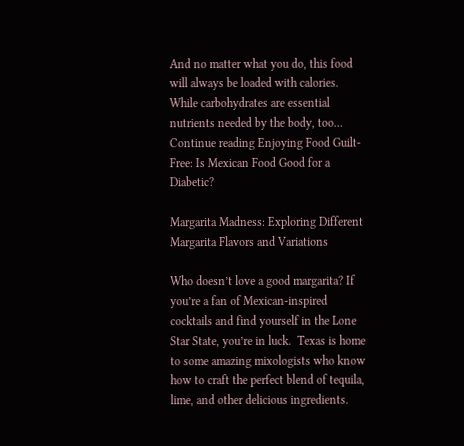And no matter what you do, this food will always be loaded with calories. While carbohydrates are essential nutrients needed by the body, too… Continue reading Enjoying Food Guilt-Free: Is Mexican Food Good for a Diabetic?

Margarita Madness: Exploring Different Margarita Flavors and Variations

Who doesn’t love a good margarita? If you’re a fan of Mexican-inspired cocktails and find yourself in the Lone Star State, you’re in luck.  Texas is home to some amazing mixologists who know how to craft the perfect blend of tequila, lime, and other delicious ingredients.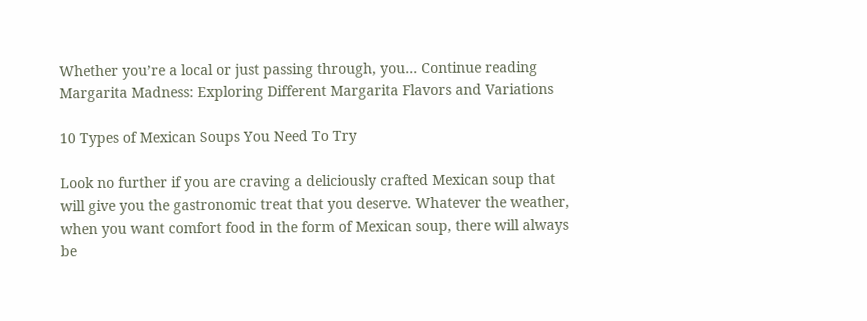Whether you’re a local or just passing through, you… Continue reading Margarita Madness: Exploring Different Margarita Flavors and Variations

10 Types of Mexican Soups You Need To Try

Look no further if you are craving a deliciously crafted Mexican soup that will give you the gastronomic treat that you deserve. Whatever the weather, when you want comfort food in the form of Mexican soup, there will always be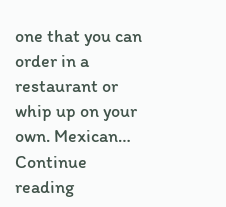one that you can order in a restaurant or whip up on your own. Mexican… Continue reading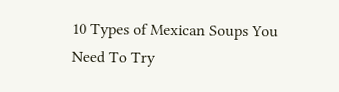10 Types of Mexican Soups You Need To Try